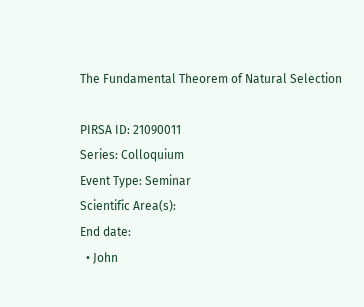The Fundamental Theorem of Natural Selection

PIRSA ID: 21090011
Series: Colloquium
Event Type: Seminar
Scientific Area(s):
End date:
  • John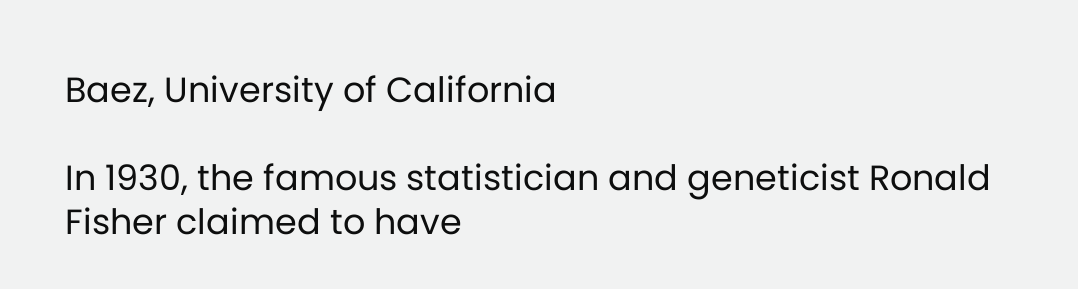Baez, University of California

In 1930, the famous statistician and geneticist Ronald Fisher claimed to have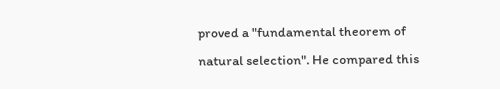proved a "fundamental theorem of natural selection". He compared this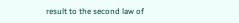result to the second law of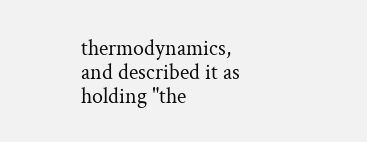thermodynamics, and described it as holding "the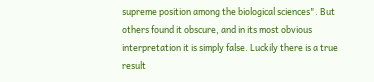supreme position among the biological sciences". But others found it obscure, and in its most obvious interpretation it is simply false. Luckily there is a true result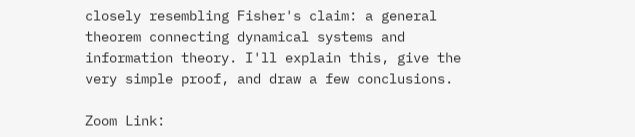closely resembling Fisher's claim: a general theorem connecting dynamical systems and information theory. I'll explain this, give the very simple proof, and draw a few conclusions.

Zoom Link: